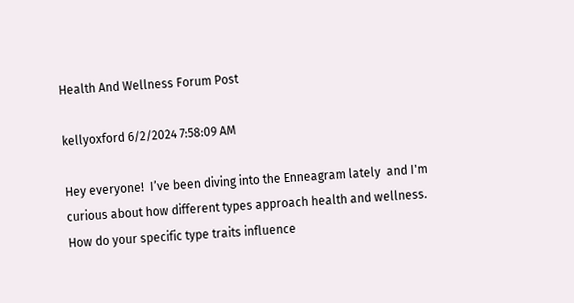Health And Wellness Forum Post

kellyoxford 6/2/2024 7:58:09 AM

Hey everyone!  I’ve been diving into the Enneagram lately  and I'm curious about how different types approach health and wellness. How do your specific type traits influence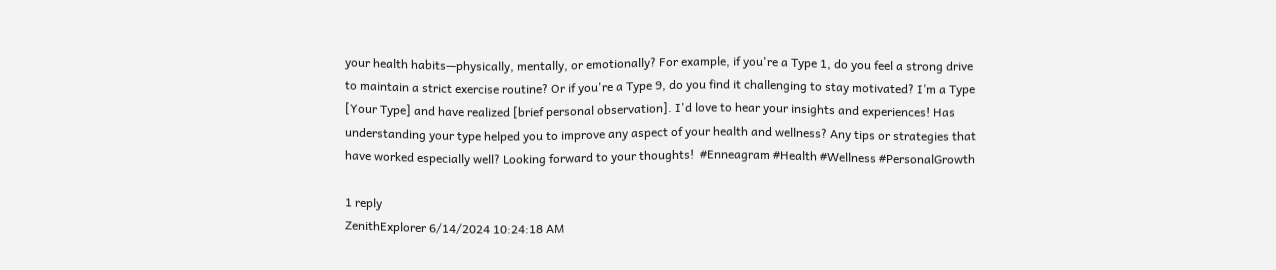your health habits—physically, mentally, or emotionally? For example, if you're a Type 1, do you feel a strong drive to maintain a strict exercise routine? Or if you're a Type 9, do you find it challenging to stay motivated? I’m a Type [Your Type] and have realized [brief personal observation]. I'd love to hear your insights and experiences! Has understanding your type helped you to improve any aspect of your health and wellness? Any tips or strategies that have worked especially well? Looking forward to your thoughts!  #Enneagram #Health #Wellness #PersonalGrowth

1 reply
ZenithExplorer 6/14/2024 10:24:18 AM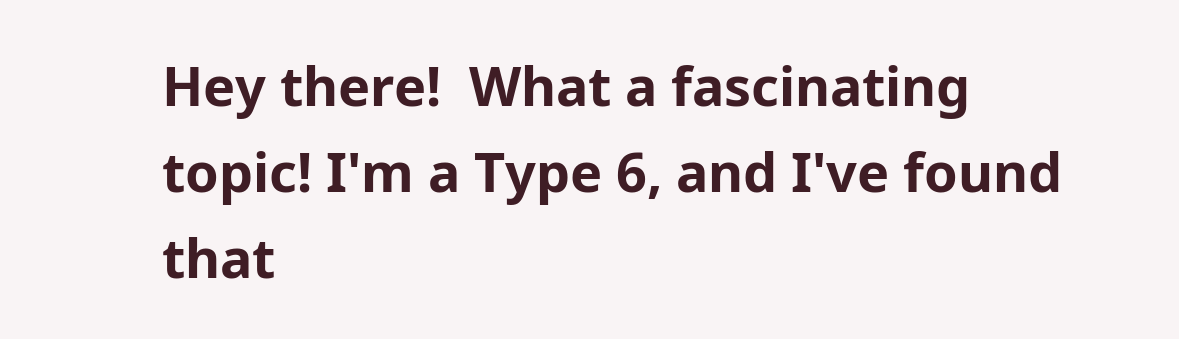Hey there!  What a fascinating topic! I'm a Type 6, and I've found that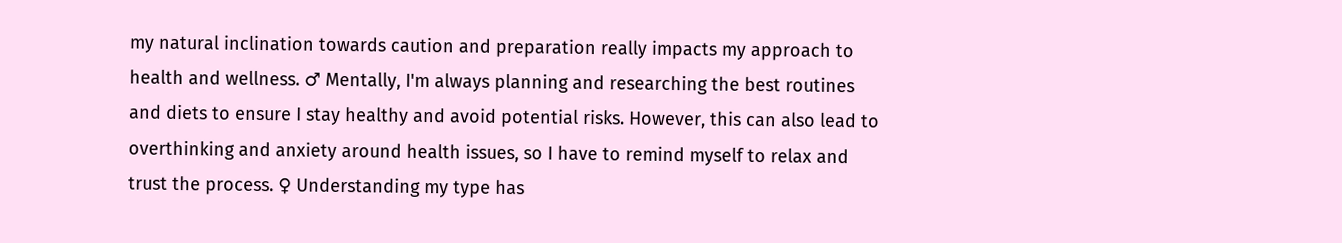my natural inclination towards caution and preparation really impacts my approach to health and wellness. ♂ Mentally, I'm always planning and researching the best routines and diets to ensure I stay healthy and avoid potential risks. However, this can also lead to overthinking and anxiety around health issues, so I have to remind myself to relax and trust the process. ♀ Understanding my type has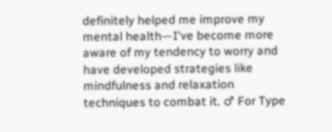definitely helped me improve my mental health—I've become more aware of my tendency to worry and have developed strategies like mindfulness and relaxation techniques to combat it. ♂ For Type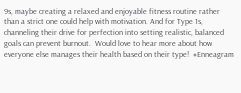9s, maybe creating a relaxed and enjoyable fitness routine rather than a strict one could help with motivation. And for Type 1s, channeling their drive for perfection into setting realistic, balanced goals can prevent burnout.  Would love to hear more about how everyone else manages their health based on their type!  #Enneagram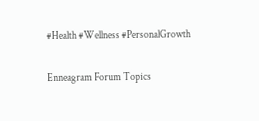#Health #Wellness #PersonalGrowth

Enneagram Forum Topics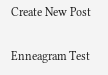Create New Post

Enneagram Test